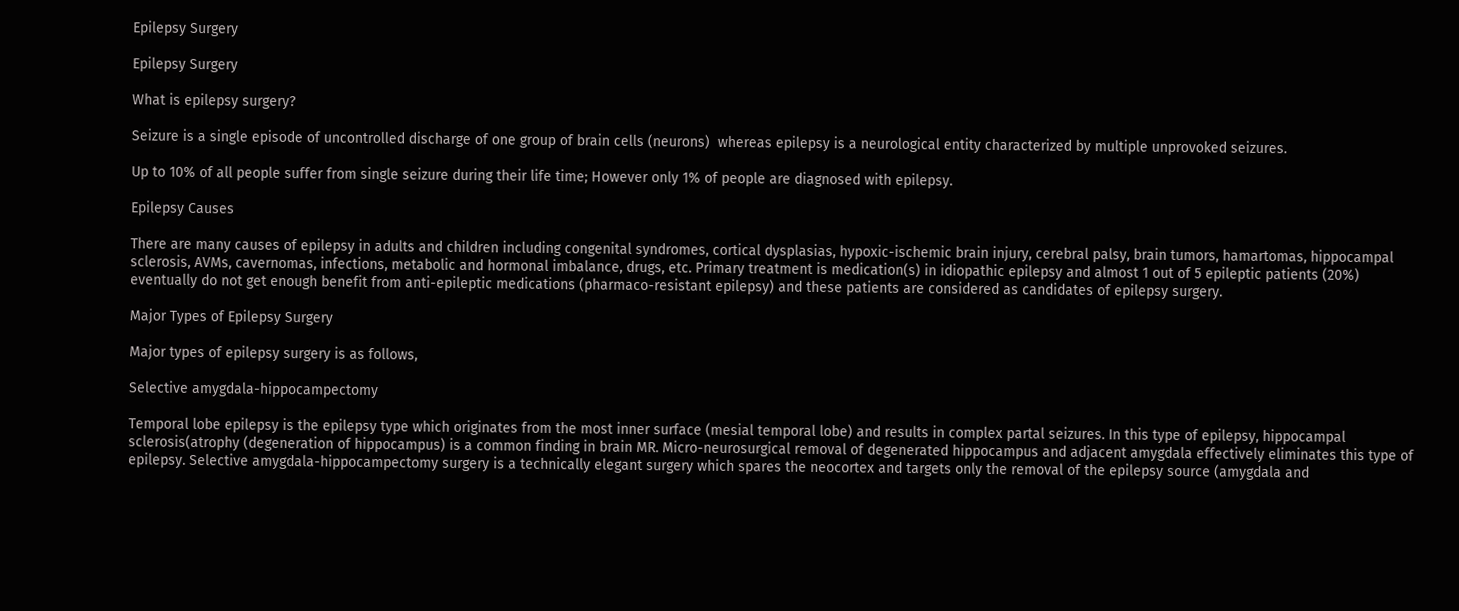Epilepsy Surgery

Epilepsy Surgery

What is epilepsy surgery?

Seizure is a single episode of uncontrolled discharge of one group of brain cells (neurons)  whereas epilepsy is a neurological entity characterized by multiple unprovoked seizures.

Up to 10% of all people suffer from single seizure during their life time; However only 1% of people are diagnosed with epilepsy.

Epilepsy Causes

There are many causes of epilepsy in adults and children including congenital syndromes, cortical dysplasias, hypoxic-ischemic brain injury, cerebral palsy, brain tumors, hamartomas, hippocampal sclerosis, AVMs, cavernomas, infections, metabolic and hormonal imbalance, drugs, etc. Primary treatment is medication(s) in idiopathic epilepsy and almost 1 out of 5 epileptic patients (20%) eventually do not get enough benefit from anti-epileptic medications (pharmaco-resistant epilepsy) and these patients are considered as candidates of epilepsy surgery.

Major Types of Epilepsy Surgery

Major types of epilepsy surgery is as follows,

Selective amygdala-hippocampectomy

Temporal lobe epilepsy is the epilepsy type which originates from the most inner surface (mesial temporal lobe) and results in complex partal seizures. In this type of epilepsy, hippocampal sclerosis(atrophy (degeneration of hippocampus) is a common finding in brain MR. Micro-neurosurgical removal of degenerated hippocampus and adjacent amygdala effectively eliminates this type of epilepsy. Selective amygdala-hippocampectomy surgery is a technically elegant surgery which spares the neocortex and targets only the removal of the epilepsy source (amygdala and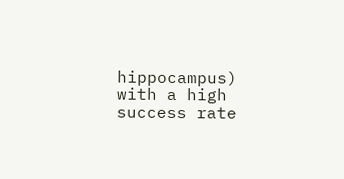hippocampus) with a high success rate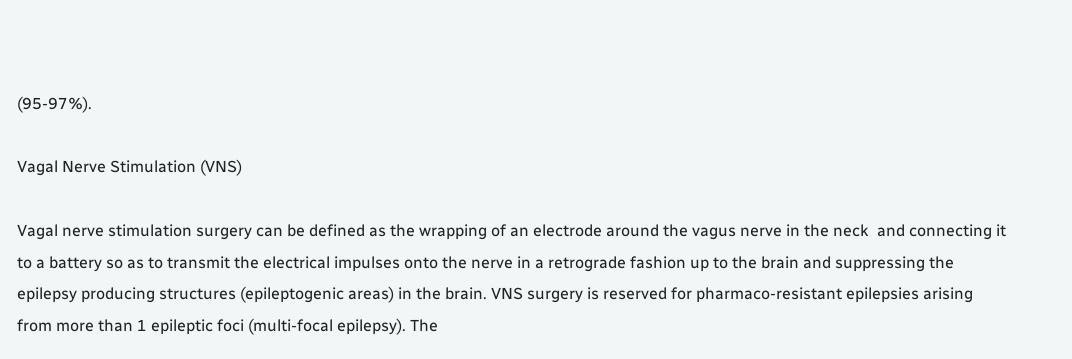(95-97%).

Vagal Nerve Stimulation (VNS)

Vagal nerve stimulation surgery can be defined as the wrapping of an electrode around the vagus nerve in the neck  and connecting it to a battery so as to transmit the electrical impulses onto the nerve in a retrograde fashion up to the brain and suppressing the epilepsy producing structures (epileptogenic areas) in the brain. VNS surgery is reserved for pharmaco-resistant epilepsies arising from more than 1 epileptic foci (multi-focal epilepsy). The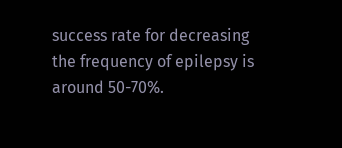success rate for decreasing the frequency of epilepsy is around 50-70%.